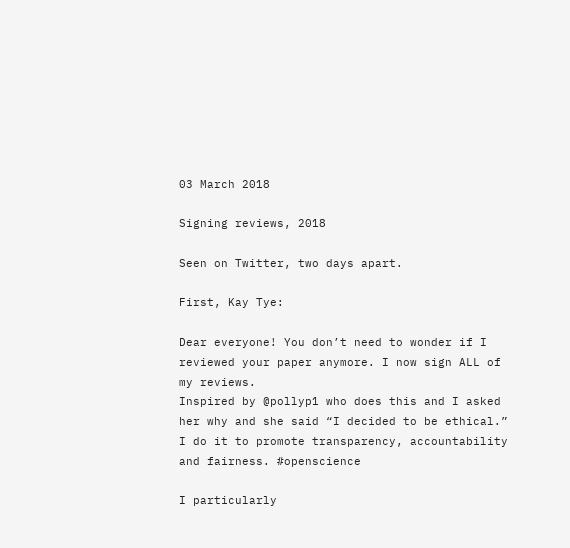03 March 2018

Signing reviews, 2018

Seen on Twitter, two days apart.

First, Kay Tye:

Dear everyone! You don’t need to wonder if I reviewed your paper anymore. I now sign ALL of my reviews.
Inspired by @pollyp1 who does this and I asked her why and she said “I decided to be ethical.” I do it to promote transparency, accountability and fairness. #openscience

I particularly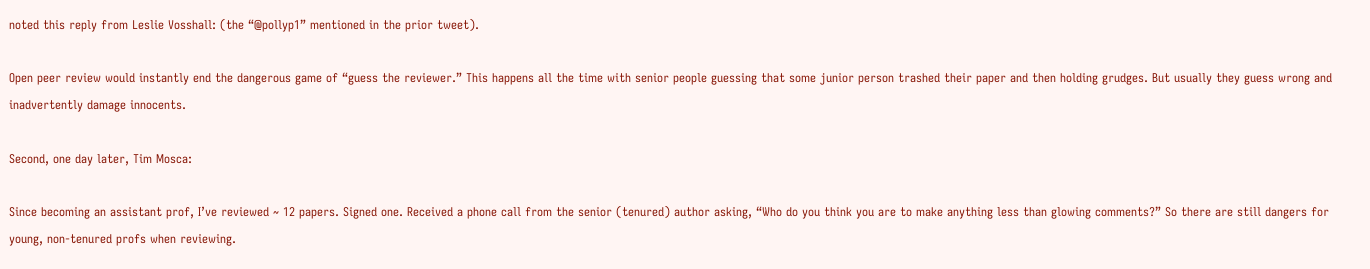noted this reply from Leslie Vosshall: (the “@pollyp1” mentioned in the prior tweet).

Open peer review would instantly end the dangerous game of “guess the reviewer.” This happens all the time with senior people guessing that some junior person trashed their paper and then holding grudges. But usually they guess wrong and inadvertently damage innocents.

Second, one day later, Tim Mosca:

Since becoming an assistant prof, I’ve reviewed ~ 12 papers. Signed one. Received a phone call from the senior (tenured) author asking, “Who do you think you are to make anything less than glowing comments?” So there are still dangers for young, non-tenured profs when reviewing.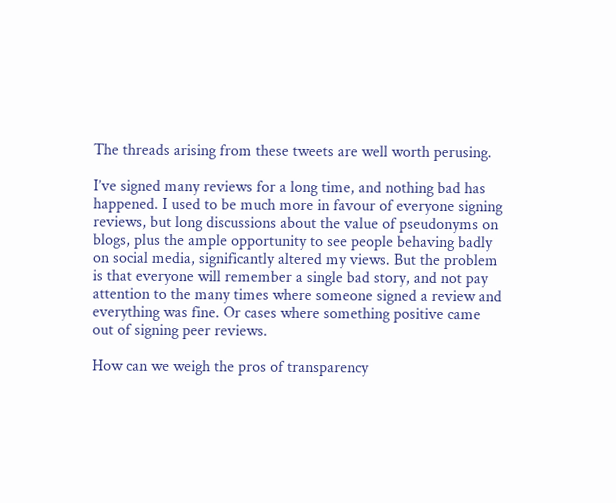The threads arising from these tweets are well worth perusing.

I’ve signed many reviews for a long time, and nothing bad has happened. I used to be much more in favour of everyone signing reviews, but long discussions about the value of pseudonyms on blogs, plus the ample opportunity to see people behaving badly on social media, significantly altered my views. But the problem is that everyone will remember a single bad story, and not pay attention to the many times where someone signed a review and everything was fine. Or cases where something positive came out of signing peer reviews.

How can we weigh the pros of transparency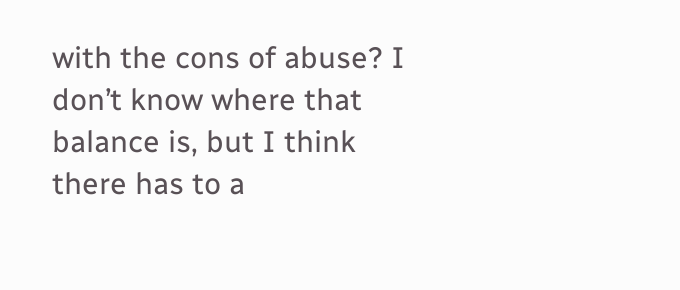with the cons of abuse? I don’t know where that balance is, but I think there has to a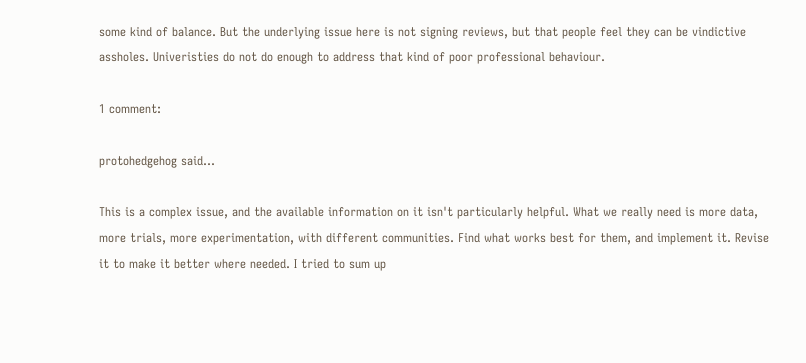some kind of balance. But the underlying issue here is not signing reviews, but that people feel they can be vindictive assholes. Univeristies do not do enough to address that kind of poor professional behaviour.

1 comment:

protohedgehog said...

This is a complex issue, and the available information on it isn't particularly helpful. What we really need is more data, more trials, more experimentation, with different communities. Find what works best for them, and implement it. Revise it to make it better where needed. I tried to sum up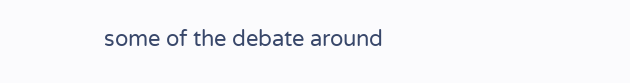some of the debate around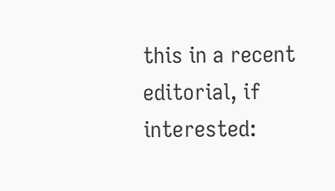this in a recent editorial, if interested: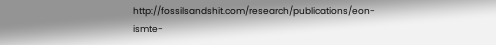http://fossilsandshit.com/research/publications/eon-ismte-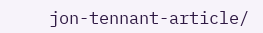jon-tennant-article/